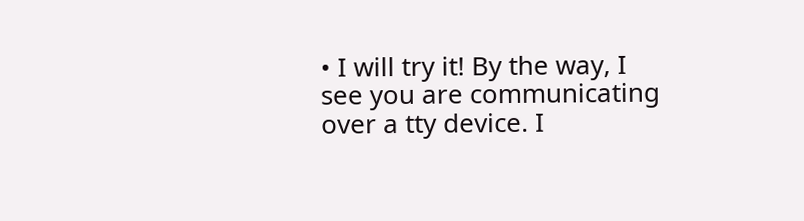• I will try it! By the way, I see you are communicating over a tty device. I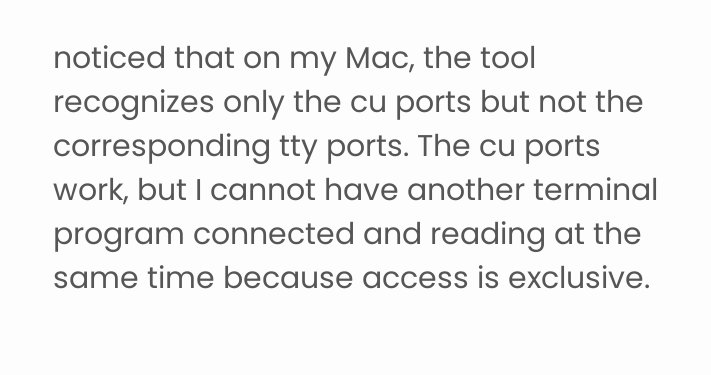noticed that on my Mac, the tool recognizes only the cu ports but not the corresponding tty ports. The cu ports work, but I cannot have another terminal program connected and reading at the same time because access is exclusive.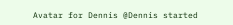Avatar for Dennis @Dennis started